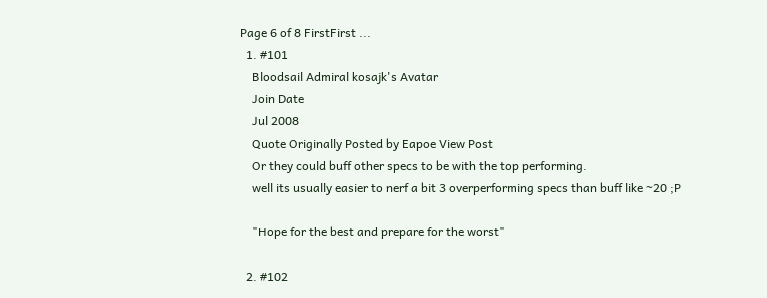Page 6 of 8 FirstFirst ...
  1. #101
    Bloodsail Admiral kosajk's Avatar
    Join Date
    Jul 2008
    Quote Originally Posted by Eapoe View Post
    Or they could buff other specs to be with the top performing.
    well its usually easier to nerf a bit 3 overperforming specs than buff like ~20 ;P

    "Hope for the best and prepare for the worst"

  2. #102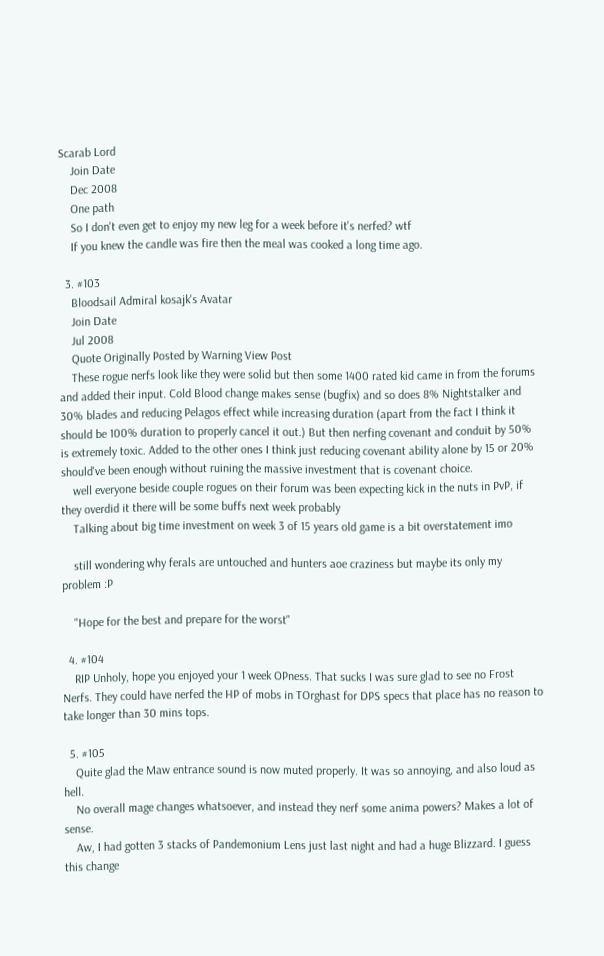Scarab Lord
    Join Date
    Dec 2008
    One path
    So I don't even get to enjoy my new leg for a week before it's nerfed? wtf
    If you knew the candle was fire then the meal was cooked a long time ago.

  3. #103
    Bloodsail Admiral kosajk's Avatar
    Join Date
    Jul 2008
    Quote Originally Posted by Warning View Post
    These rogue nerfs look like they were solid but then some 1400 rated kid came in from the forums and added their input. Cold Blood change makes sense (bugfix) and so does 8% Nightstalker and 30% blades and reducing Pelagos effect while increasing duration (apart from the fact I think it should be 100% duration to properly cancel it out.) But then nerfing covenant and conduit by 50% is extremely toxic. Added to the other ones I think just reducing covenant ability alone by 15 or 20% should've been enough without ruining the massive investment that is covenant choice.
    well everyone beside couple rogues on their forum was been expecting kick in the nuts in PvP, if they overdid it there will be some buffs next week probably
    Talking about big time investment on week 3 of 15 years old game is a bit overstatement imo

    still wondering why ferals are untouched and hunters aoe craziness but maybe its only my problem :P

    "Hope for the best and prepare for the worst"

  4. #104
    RIP Unholy, hope you enjoyed your 1 week OPness. That sucks I was sure glad to see no Frost Nerfs. They could have nerfed the HP of mobs in TOrghast for DPS specs that place has no reason to take longer than 30 mins tops.

  5. #105
    Quite glad the Maw entrance sound is now muted properly. It was so annoying, and also loud as hell.
    No overall mage changes whatsoever, and instead they nerf some anima powers? Makes a lot of sense.
    Aw, I had gotten 3 stacks of Pandemonium Lens just last night and had a huge Blizzard. I guess this change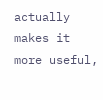actually makes it more useful,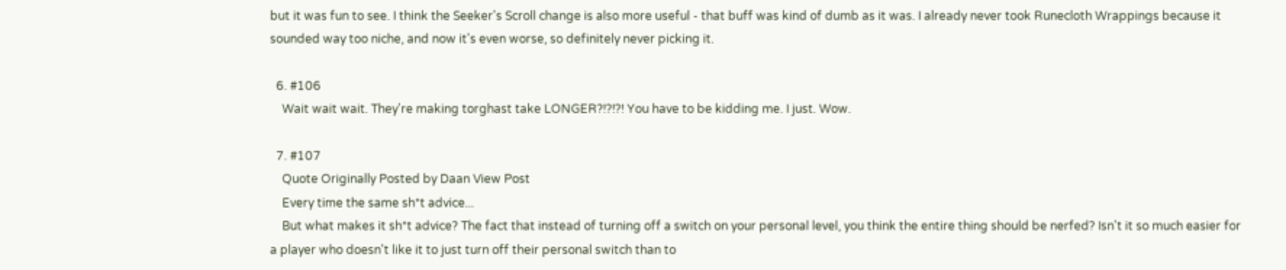but it was fun to see. I think the Seeker's Scroll change is also more useful - that buff was kind of dumb as it was. I already never took Runecloth Wrappings because it sounded way too niche, and now it's even worse, so definitely never picking it.

  6. #106
    Wait wait wait. They're making torghast take LONGER?!?!?! You have to be kidding me. I just. Wow.

  7. #107
    Quote Originally Posted by Daan View Post
    Every time the same sh*t advice...
    But what makes it sh*t advice? The fact that instead of turning off a switch on your personal level, you think the entire thing should be nerfed? Isn't it so much easier for a player who doesn't like it to just turn off their personal switch than to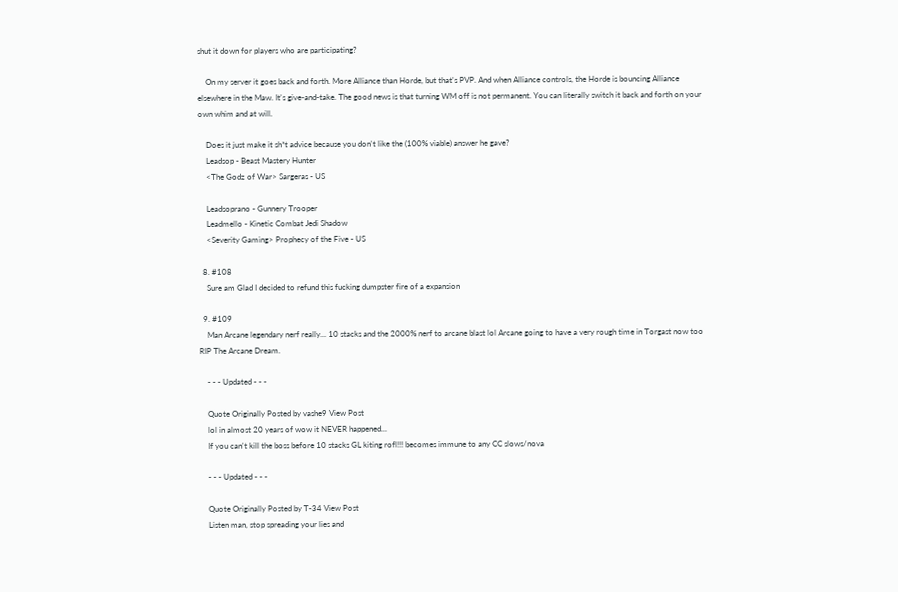shut it down for players who are participating?

    On my server it goes back and forth. More Alliance than Horde, but that's PVP. And when Alliance controls, the Horde is bouncing Alliance elsewhere in the Maw. It's give-and-take. The good news is that turning WM off is not permanent. You can literally switch it back and forth on your own whim and at will.

    Does it just make it sh*t advice because you don't like the (100% viable) answer he gave?
    Leadsop - Beast Mastery Hunter
    <The Godz of War> Sargeras - US

    Leadsoprano - Gunnery Trooper
    Leadmello - Kinetic Combat Jedi Shadow
    <Severity Gaming> Prophecy of the Five - US

  8. #108
    Sure am Glad I decided to refund this fucking dumpster fire of a expansion

  9. #109
    Man Arcane legendary nerf really... 10 stacks and the 2000% nerf to arcane blast lol Arcane going to have a very rough time in Torgast now too RIP The Arcane Dream.

    - - - Updated - - -

    Quote Originally Posted by vashe9 View Post
    lol in almost 20 years of wow it NEVER happened...
    If you can't kill the boss before 10 stacks GL kiting rofl!!! becomes immune to any CC slows/nova

    - - - Updated - - -

    Quote Originally Posted by T-34 View Post
    Listen man, stop spreading your lies and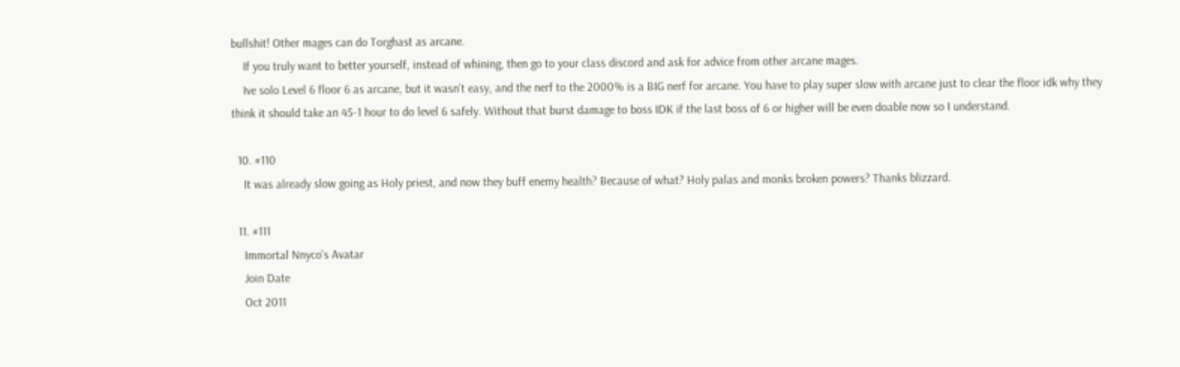bullshit! Other mages can do Torghast as arcane.
    If you truly want to better yourself, instead of whining, then go to your class discord and ask for advice from other arcane mages.
    Ive solo Level 6 floor 6 as arcane, but it wasn't easy, and the nerf to the 2000% is a BIG nerf for arcane. You have to play super slow with arcane just to clear the floor idk why they think it should take an 45-1 hour to do level 6 safely. Without that burst damage to boss IDK if the last boss of 6 or higher will be even doable now so I understand.

  10. #110
    It was already slow going as Holy priest, and now they buff enemy health? Because of what? Holy palas and monks broken powers? Thanks blizzard.

  11. #111
    Immortal Nnyco's Avatar
    Join Date
    Oct 2011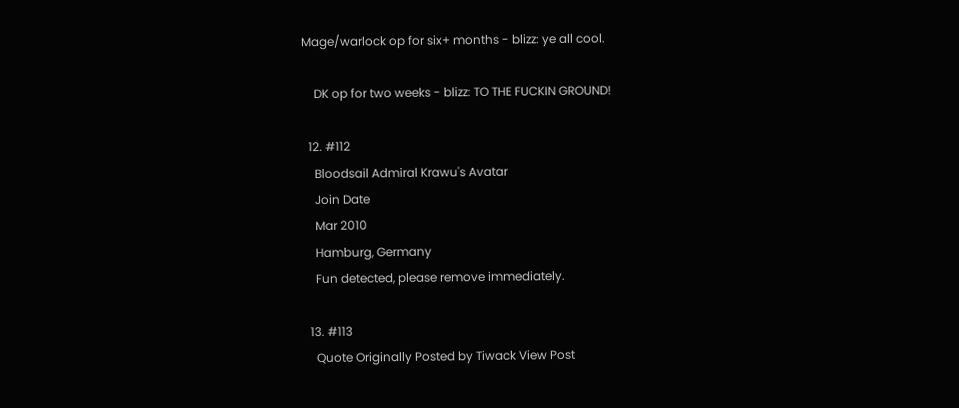Mage/warlock op for six+ months - blizz: ye all cool.

    DK op for two weeks - blizz: TO THE FUCKIN GROUND!

  12. #112
    Bloodsail Admiral Krawu's Avatar
    Join Date
    Mar 2010
    Hamburg, Germany
    Fun detected, please remove immediately.

  13. #113
    Quote Originally Posted by Tiwack View Post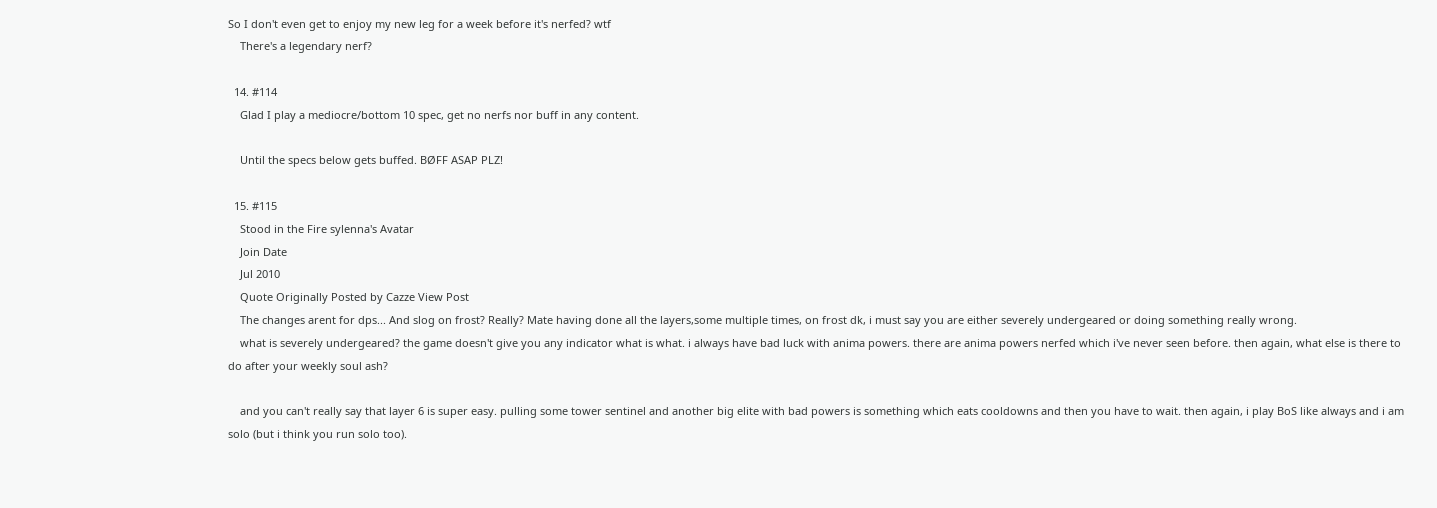So I don't even get to enjoy my new leg for a week before it's nerfed? wtf
    There's a legendary nerf?

  14. #114
    Glad I play a mediocre/bottom 10 spec, get no nerfs nor buff in any content.

    Until the specs below gets buffed. BØFF ASAP PLZ!

  15. #115
    Stood in the Fire sylenna's Avatar
    Join Date
    Jul 2010
    Quote Originally Posted by Cazze View Post
    The changes arent for dps... And slog on frost? Really? Mate having done all the layers,some multiple times, on frost dk, i must say you are either severely undergeared or doing something really wrong.
    what is severely undergeared? the game doesn't give you any indicator what is what. i always have bad luck with anima powers. there are anima powers nerfed which i've never seen before. then again, what else is there to do after your weekly soul ash?

    and you can't really say that layer 6 is super easy. pulling some tower sentinel and another big elite with bad powers is something which eats cooldowns and then you have to wait. then again, i play BoS like always and i am solo (but i think you run solo too).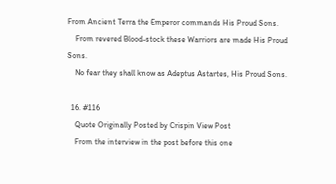From Ancient Terra the Emperor commands His Proud Sons.
    From revered Blood-stock these Warriors are made His Proud Sons.
    No fear they shall know as Adeptus Astartes, His Proud Sons.

  16. #116
    Quote Originally Posted by Crispin View Post
    From the interview in the post before this one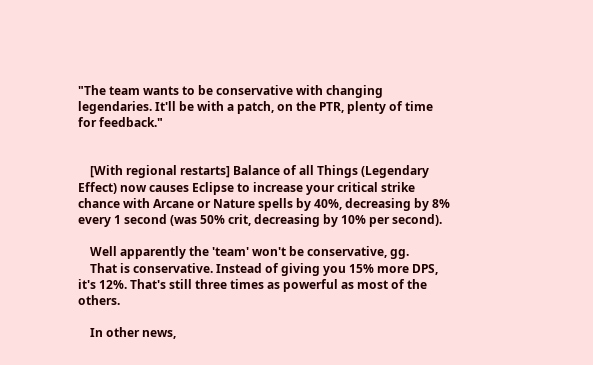"The team wants to be conservative with changing legendaries. It'll be with a patch, on the PTR, plenty of time for feedback."


    [With regional restarts] Balance of all Things (Legendary Effect) now causes Eclipse to increase your critical strike chance with Arcane or Nature spells by 40%, decreasing by 8% every 1 second (was 50% crit, decreasing by 10% per second).

    Well apparently the 'team' won't be conservative, gg.
    That is conservative. Instead of giving you 15% more DPS, it's 12%. That's still three times as powerful as most of the others.

    In other news,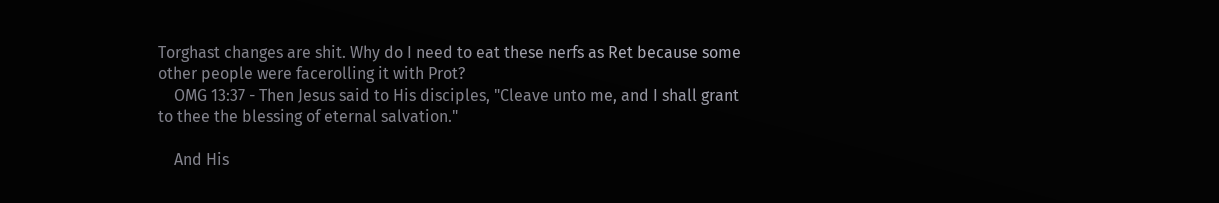Torghast changes are shit. Why do I need to eat these nerfs as Ret because some other people were facerolling it with Prot?
    OMG 13:37 - Then Jesus said to His disciples, "Cleave unto me, and I shall grant to thee the blessing of eternal salvation."

    And His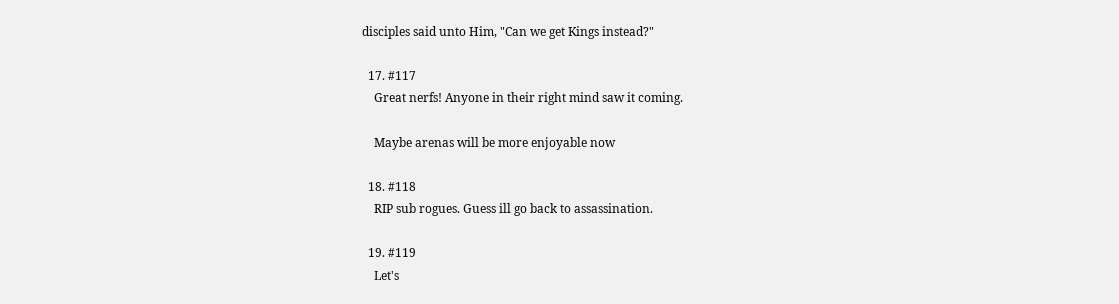disciples said unto Him, "Can we get Kings instead?"

  17. #117
    Great nerfs! Anyone in their right mind saw it coming.

    Maybe arenas will be more enjoyable now

  18. #118
    RIP sub rogues. Guess ill go back to assassination.

  19. #119
    Let's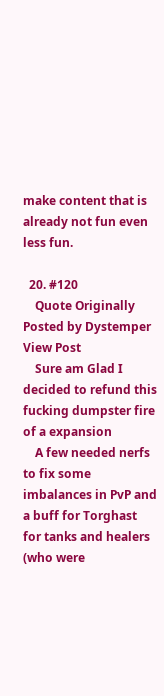make content that is already not fun even less fun.

  20. #120
    Quote Originally Posted by Dystemper View Post
    Sure am Glad I decided to refund this fucking dumpster fire of a expansion
    A few needed nerfs to fix some imbalances in PvP and a buff for Torghast for tanks and healers (who were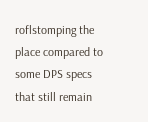roflstomping the place compared to some DPS specs that still remain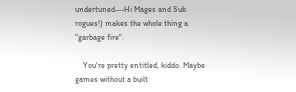undertuned---Hi Mages and Sub rogues!) makes the whole thing a "garbage fire".

    You're pretty entitled, kiddo. Maybe games without a built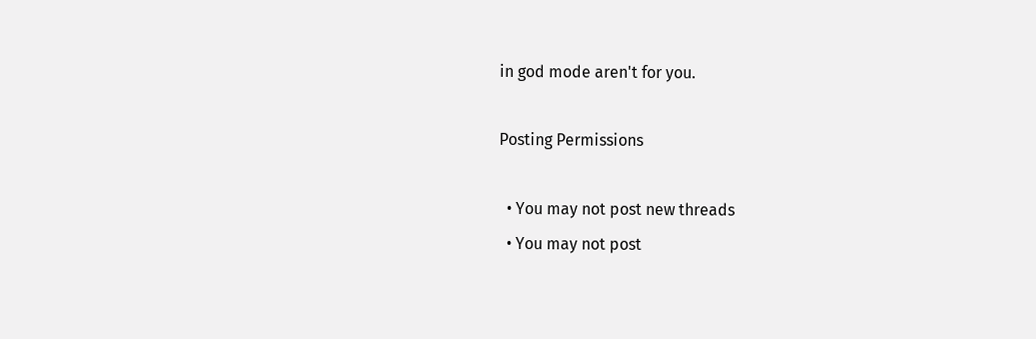in god mode aren't for you.

Posting Permissions

  • You may not post new threads
  • You may not post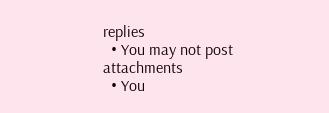replies
  • You may not post attachments
  • You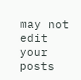may not edit your posts